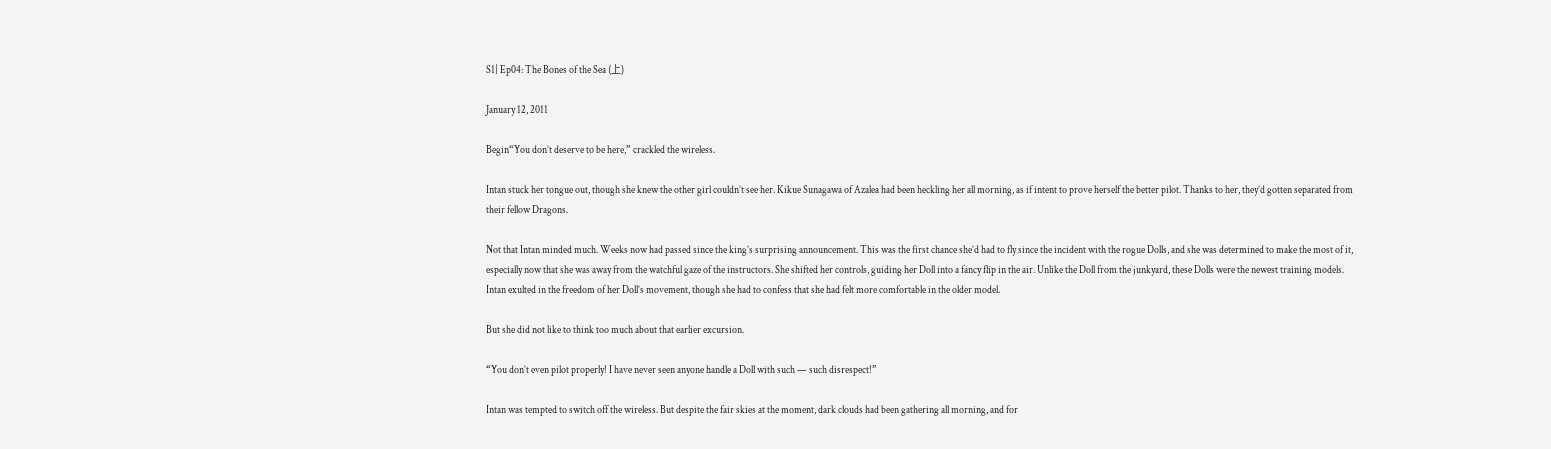S1| Ep04: The Bones of the Sea (上)

January 12, 2011

Begin“You don’t deserve to be here,” crackled the wireless.

Intan stuck her tongue out, though she knew the other girl couldn’t see her. Kikue Sunagawa of Azalea had been heckling her all morning, as if intent to prove herself the better pilot. Thanks to her, they’d gotten separated from their fellow Dragons.

Not that Intan minded much. Weeks now had passed since the king’s surprising announcement. This was the first chance she’d had to fly since the incident with the rogue Dolls, and she was determined to make the most of it, especially now that she was away from the watchful gaze of the instructors. She shifted her controls, guiding her Doll into a fancy flip in the air. Unlike the Doll from the junkyard, these Dolls were the newest training models. Intan exulted in the freedom of her Doll’s movement, though she had to confess that she had felt more comfortable in the older model.

But she did not like to think too much about that earlier excursion.

“You don’t even pilot properly! I have never seen anyone handle a Doll with such — such disrespect!”

Intan was tempted to switch off the wireless. But despite the fair skies at the moment, dark clouds had been gathering all morning, and for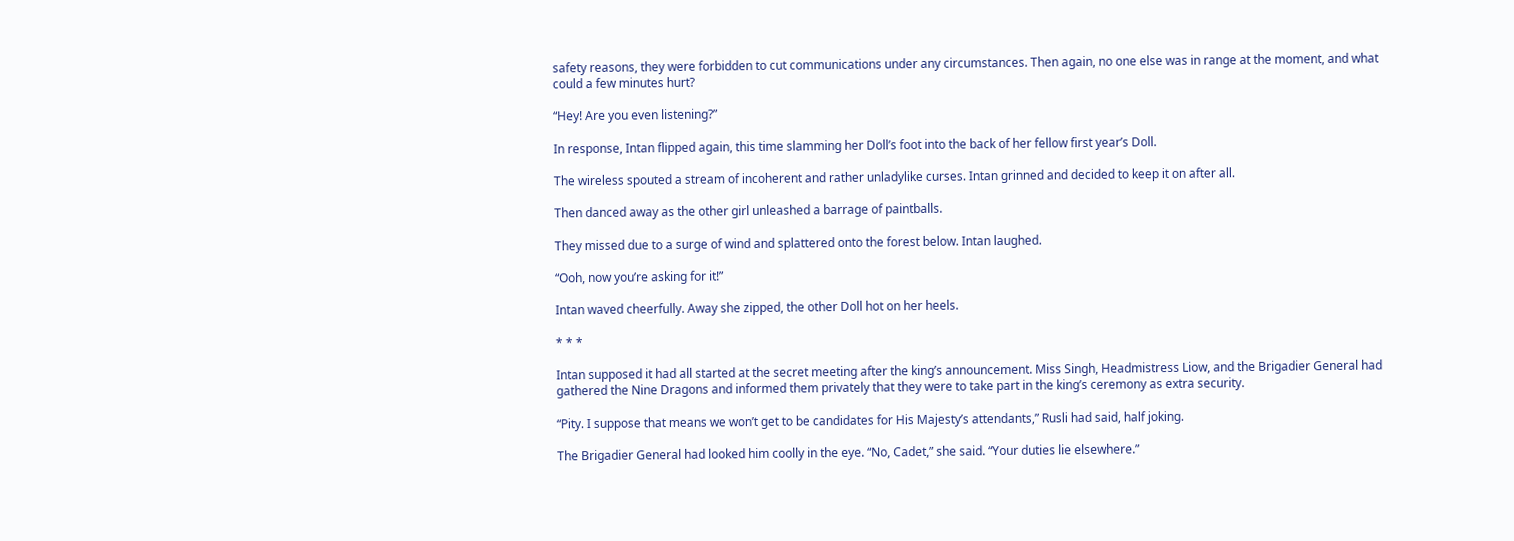safety reasons, they were forbidden to cut communications under any circumstances. Then again, no one else was in range at the moment, and what could a few minutes hurt?

“Hey! Are you even listening?”

In response, Intan flipped again, this time slamming her Doll’s foot into the back of her fellow first year’s Doll.

The wireless spouted a stream of incoherent and rather unladylike curses. Intan grinned and decided to keep it on after all.

Then danced away as the other girl unleashed a barrage of paintballs.

They missed due to a surge of wind and splattered onto the forest below. Intan laughed.

“Ooh, now you’re asking for it!”

Intan waved cheerfully. Away she zipped, the other Doll hot on her heels.

* * *

Intan supposed it had all started at the secret meeting after the king’s announcement. Miss Singh, Headmistress Liow, and the Brigadier General had gathered the Nine Dragons and informed them privately that they were to take part in the king’s ceremony as extra security.

“Pity. I suppose that means we won’t get to be candidates for His Majesty’s attendants,” Rusli had said, half joking.

The Brigadier General had looked him coolly in the eye. “No, Cadet,” she said. “Your duties lie elsewhere.”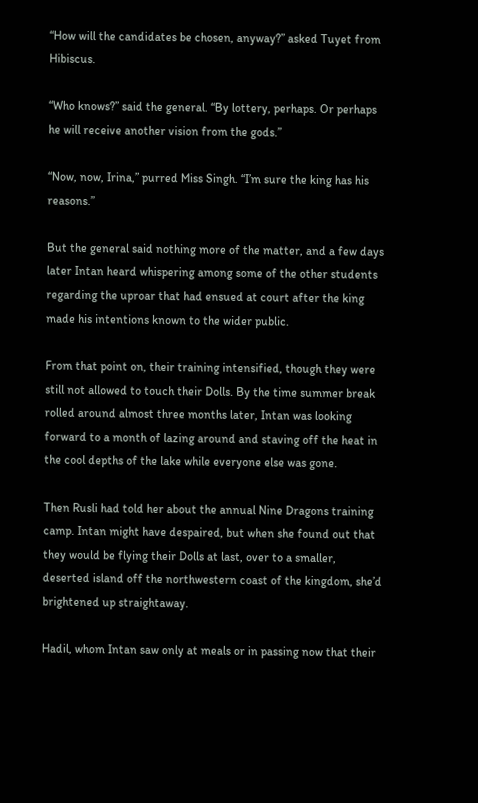“How will the candidates be chosen, anyway?” asked Tuyet from Hibiscus.

“Who knows?” said the general. “By lottery, perhaps. Or perhaps he will receive another vision from the gods.”

“Now, now, Irina,” purred Miss Singh. “I’m sure the king has his reasons.”

But the general said nothing more of the matter, and a few days later Intan heard whispering among some of the other students regarding the uproar that had ensued at court after the king made his intentions known to the wider public.

From that point on, their training intensified, though they were still not allowed to touch their Dolls. By the time summer break rolled around almost three months later, Intan was looking forward to a month of lazing around and staving off the heat in the cool depths of the lake while everyone else was gone.

Then Rusli had told her about the annual Nine Dragons training camp. Intan might have despaired, but when she found out that they would be flying their Dolls at last, over to a smaller, deserted island off the northwestern coast of the kingdom, she’d brightened up straightaway.

Hadil, whom Intan saw only at meals or in passing now that their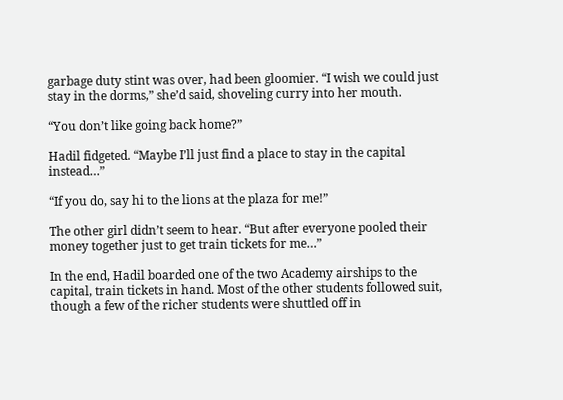garbage duty stint was over, had been gloomier. “I wish we could just stay in the dorms,” she’d said, shoveling curry into her mouth.

“You don’t like going back home?”

Hadil fidgeted. “Maybe I’ll just find a place to stay in the capital instead…”

“If you do, say hi to the lions at the plaza for me!”

The other girl didn’t seem to hear. “But after everyone pooled their money together just to get train tickets for me…”

In the end, Hadil boarded one of the two Academy airships to the capital, train tickets in hand. Most of the other students followed suit, though a few of the richer students were shuttled off in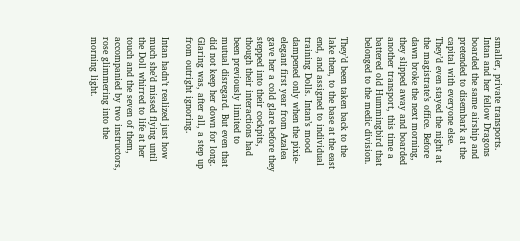smaller, private transports. Intan and her fellow Dragons boarded the same airship and pretended to disembark at the capital with everyone else. They’d even stayed the night at the magistrate’s office. Before dawn broke the next morning, they slipped away and boarded another transport, this time a battered old Hummingbird that belonged to the medic division.

They’d been taken back to the lake then, to the base at the east end, and assigned to individual training Dolls. Intan’s mood dampened only when the pixie-elegant first year from Azalea gave her a cold glare before they stepped into their cockpits, though their interactions had been previously limited to mutual disregard. But even that did not keep her down for long. Glaring was, after all, a step up from outright ignoring.

Intan hadn’t realized just how much she’d missed flying until the Doll whirred to life at her touch and the seven of them, accompanied by two instructors, rose glimmering into the morning light.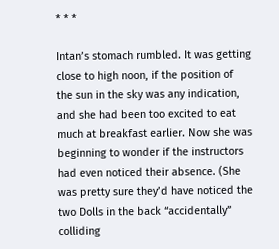* * *

Intan’s stomach rumbled. It was getting close to high noon, if the position of the sun in the sky was any indication, and she had been too excited to eat much at breakfast earlier. Now she was beginning to wonder if the instructors had even noticed their absence. (She was pretty sure they’d have noticed the two Dolls in the back “accidentally” colliding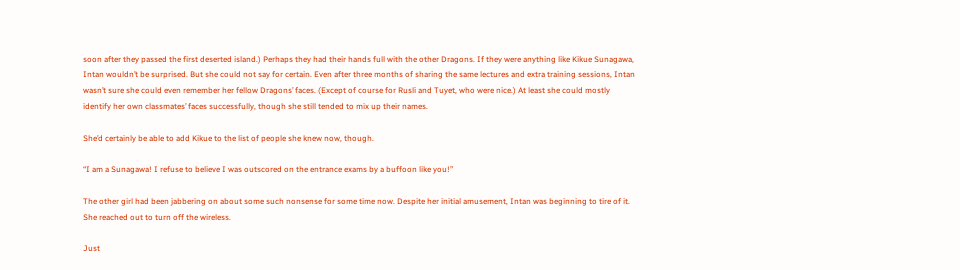soon after they passed the first deserted island.) Perhaps they had their hands full with the other Dragons. If they were anything like Kikue Sunagawa, Intan wouldn’t be surprised. But she could not say for certain. Even after three months of sharing the same lectures and extra training sessions, Intan wasn’t sure she could even remember her fellow Dragons’ faces. (Except of course for Rusli and Tuyet, who were nice.) At least she could mostly identify her own classmates’ faces successfully, though she still tended to mix up their names.

She’d certainly be able to add Kikue to the list of people she knew now, though.

“I am a Sunagawa! I refuse to believe I was outscored on the entrance exams by a buffoon like you!”

The other girl had been jabbering on about some such nonsense for some time now. Despite her initial amusement, Intan was beginning to tire of it. She reached out to turn off the wireless.

Just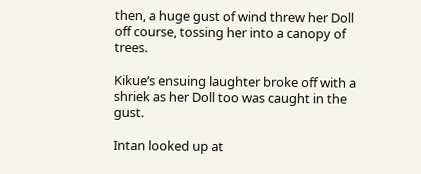then, a huge gust of wind threw her Doll off course, tossing her into a canopy of trees.

Kikue’s ensuing laughter broke off with a shriek as her Doll too was caught in the gust.

Intan looked up at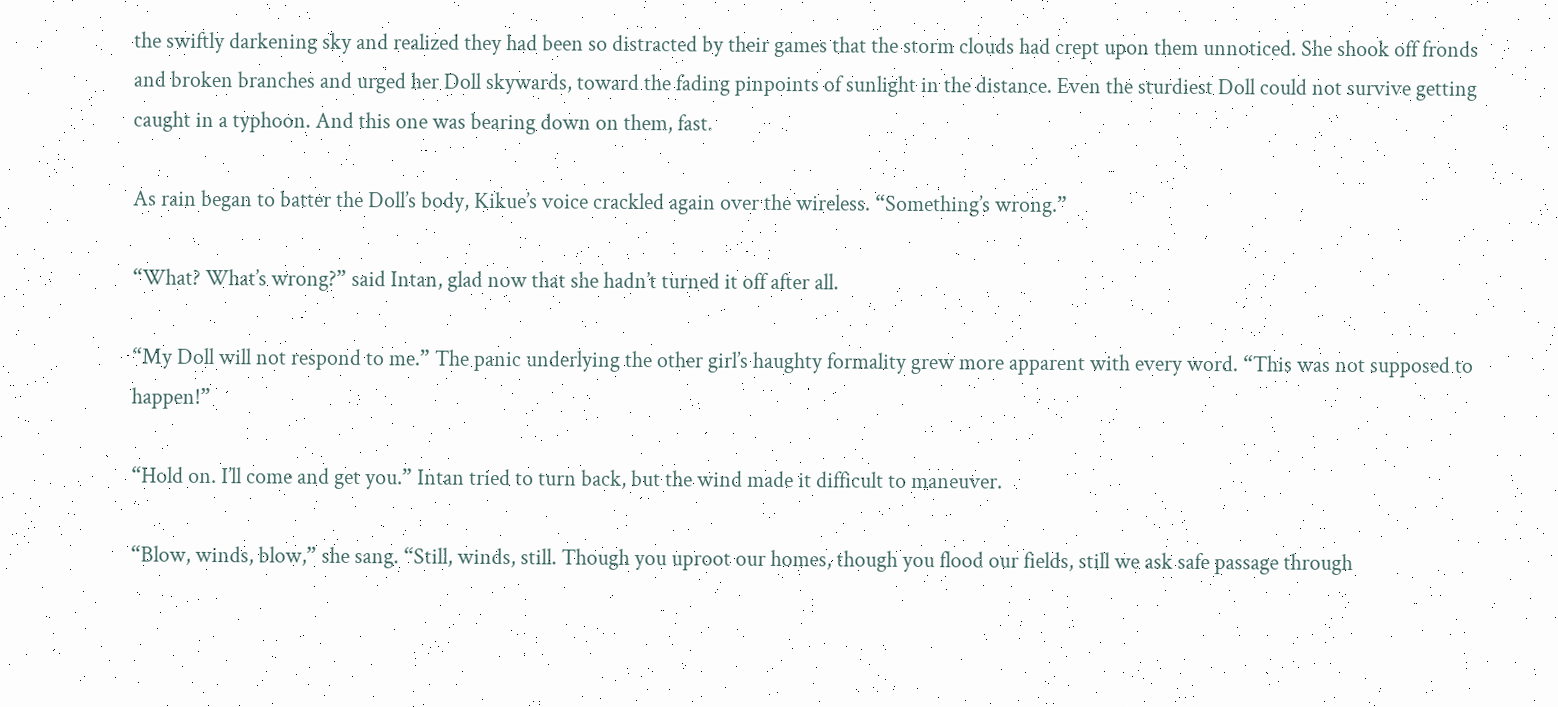the swiftly darkening sky and realized they had been so distracted by their games that the storm clouds had crept upon them unnoticed. She shook off fronds and broken branches and urged her Doll skywards, toward the fading pinpoints of sunlight in the distance. Even the sturdiest Doll could not survive getting caught in a typhoon. And this one was bearing down on them, fast.

As rain began to batter the Doll’s body, Kikue’s voice crackled again over the wireless. “Something’s wrong.”

“What? What’s wrong?” said Intan, glad now that she hadn’t turned it off after all.

“My Doll will not respond to me.” The panic underlying the other girl’s haughty formality grew more apparent with every word. “This was not supposed to happen!”

“Hold on. I’ll come and get you.” Intan tried to turn back, but the wind made it difficult to maneuver.

“Blow, winds, blow,” she sang. “Still, winds, still. Though you uproot our homes, though you flood our fields, still we ask safe passage through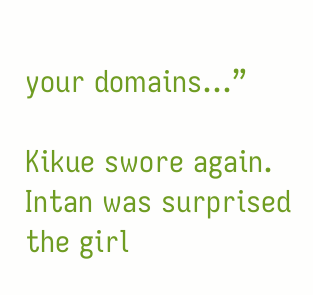your domains…”

Kikue swore again. Intan was surprised the girl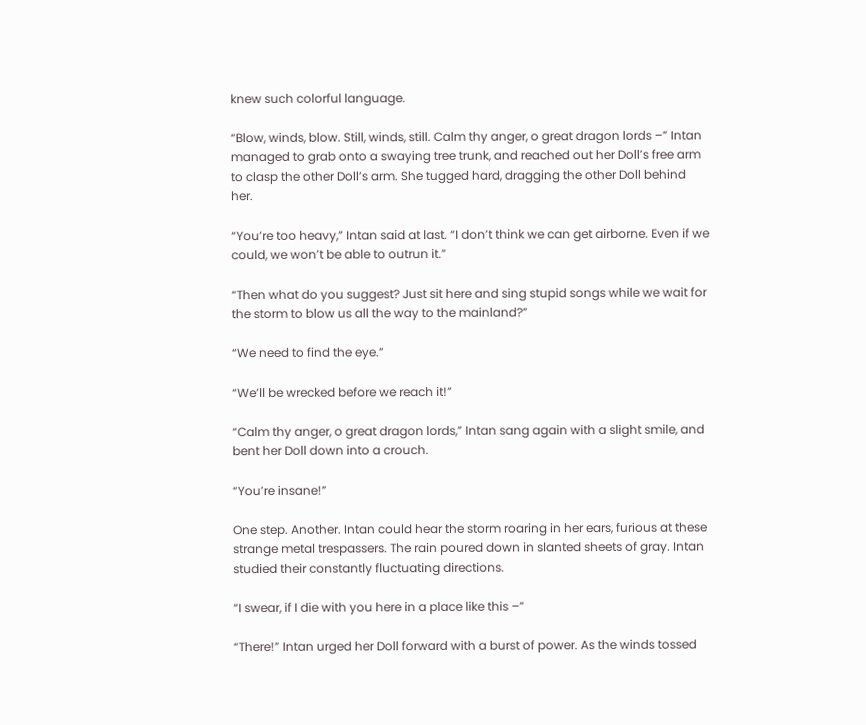knew such colorful language.

“Blow, winds, blow. Still, winds, still. Calm thy anger, o great dragon lords –” Intan managed to grab onto a swaying tree trunk, and reached out her Doll’s free arm to clasp the other Doll’s arm. She tugged hard, dragging the other Doll behind her.

“You’re too heavy,” Intan said at last. “I don’t think we can get airborne. Even if we could, we won’t be able to outrun it.”

“Then what do you suggest? Just sit here and sing stupid songs while we wait for the storm to blow us all the way to the mainland?”

“We need to find the eye.”

“We’ll be wrecked before we reach it!”

“Calm thy anger, o great dragon lords,” Intan sang again with a slight smile, and bent her Doll down into a crouch.

“You’re insane!”

One step. Another. Intan could hear the storm roaring in her ears, furious at these strange metal trespassers. The rain poured down in slanted sheets of gray. Intan studied their constantly fluctuating directions.

“I swear, if I die with you here in a place like this –”

“There!” Intan urged her Doll forward with a burst of power. As the winds tossed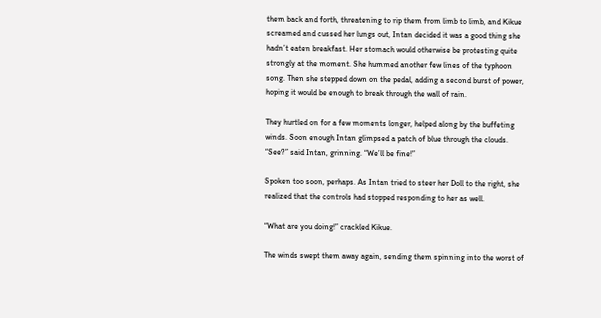them back and forth, threatening to rip them from limb to limb, and Kikue screamed and cussed her lungs out, Intan decided it was a good thing she hadn’t eaten breakfast. Her stomach would otherwise be protesting quite strongly at the moment. She hummed another few lines of the typhoon song. Then she stepped down on the pedal, adding a second burst of power, hoping it would be enough to break through the wall of rain.

They hurtled on for a few moments longer, helped along by the buffeting winds. Soon enough Intan glimpsed a patch of blue through the clouds. “See?” said Intan, grinning. “We’ll be fine!”

Spoken too soon, perhaps. As Intan tried to steer her Doll to the right, she realized that the controls had stopped responding to her as well.

“What are you doing!” crackled Kikue.

The winds swept them away again, sending them spinning into the worst of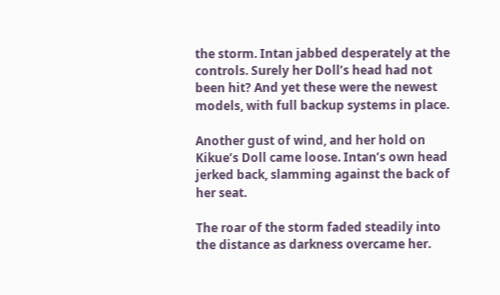the storm. Intan jabbed desperately at the controls. Surely her Doll’s head had not been hit? And yet these were the newest models, with full backup systems in place.

Another gust of wind, and her hold on Kikue’s Doll came loose. Intan’s own head jerked back, slamming against the back of her seat.

The roar of the storm faded steadily into the distance as darkness overcame her.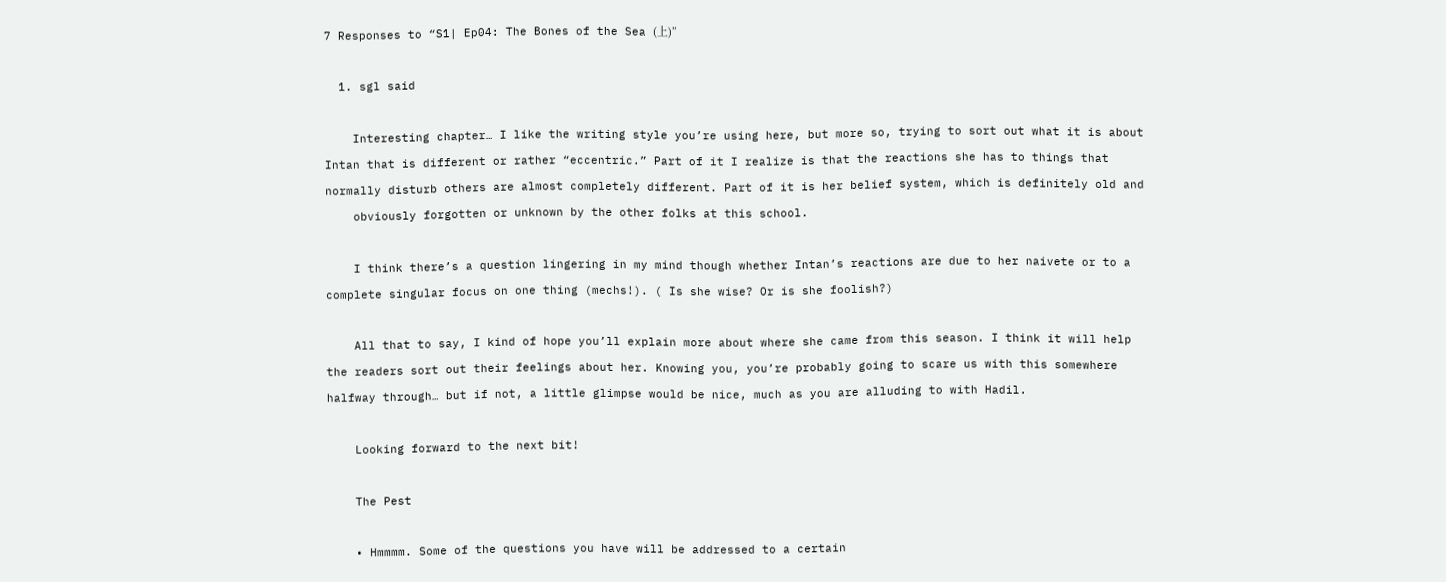7 Responses to “S1| Ep04: The Bones of the Sea (上)”

  1. sgl said

    Interesting chapter… I like the writing style you’re using here, but more so, trying to sort out what it is about Intan that is different or rather “eccentric.” Part of it I realize is that the reactions she has to things that normally disturb others are almost completely different. Part of it is her belief system, which is definitely old and
    obviously forgotten or unknown by the other folks at this school.

    I think there’s a question lingering in my mind though whether Intan’s reactions are due to her naivete or to a complete singular focus on one thing (mechs!). ( Is she wise? Or is she foolish?)

    All that to say, I kind of hope you’ll explain more about where she came from this season. I think it will help the readers sort out their feelings about her. Knowing you, you’re probably going to scare us with this somewhere halfway through… but if not, a little glimpse would be nice, much as you are alluding to with Hadil.

    Looking forward to the next bit!

    The Pest

    • Hmmmm. Some of the questions you have will be addressed to a certain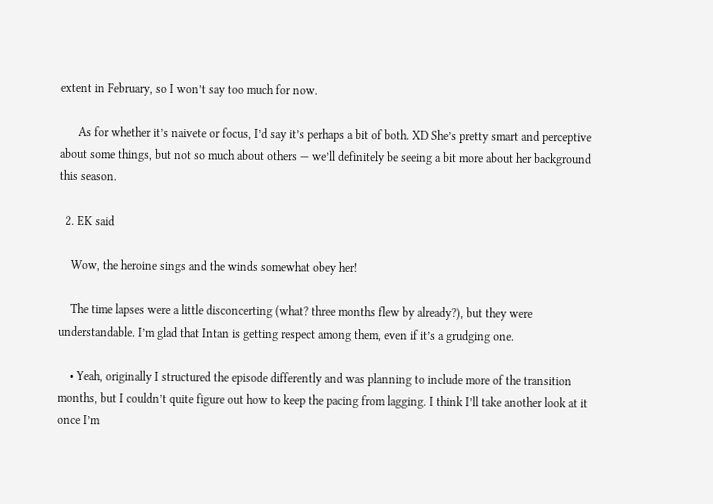extent in February, so I won’t say too much for now.

      As for whether it’s naivete or focus, I’d say it’s perhaps a bit of both. XD She’s pretty smart and perceptive about some things, but not so much about others — we’ll definitely be seeing a bit more about her background this season.

  2. EK said

    Wow, the heroine sings and the winds somewhat obey her!

    The time lapses were a little disconcerting (what? three months flew by already?), but they were understandable. I’m glad that Intan is getting respect among them, even if it’s a grudging one.

    • Yeah, originally I structured the episode differently and was planning to include more of the transition months, but I couldn’t quite figure out how to keep the pacing from lagging. I think I’ll take another look at it once I’m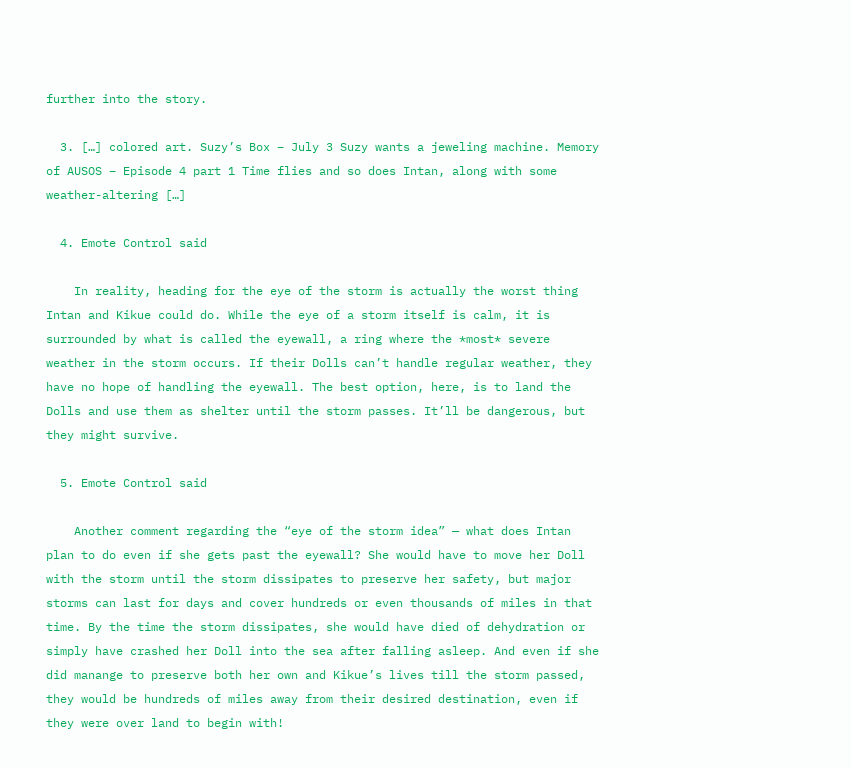further into the story.

  3. […] colored art. Suzy’s Box – July 3 Suzy wants a jeweling machine. Memory of AUSOS – Episode 4 part 1 Time flies and so does Intan, along with some weather-altering […]

  4. Emote Control said

    In reality, heading for the eye of the storm is actually the worst thing Intan and Kikue could do. While the eye of a storm itself is calm, it is surrounded by what is called the eyewall, a ring where the *most* severe weather in the storm occurs. If their Dolls can’t handle regular weather, they have no hope of handling the eyewall. The best option, here, is to land the Dolls and use them as shelter until the storm passes. It’ll be dangerous, but they might survive.

  5. Emote Control said

    Another comment regarding the “eye of the storm idea” — what does Intan plan to do even if she gets past the eyewall? She would have to move her Doll with the storm until the storm dissipates to preserve her safety, but major storms can last for days and cover hundreds or even thousands of miles in that time. By the time the storm dissipates, she would have died of dehydration or simply have crashed her Doll into the sea after falling asleep. And even if she did manange to preserve both her own and Kikue’s lives till the storm passed, they would be hundreds of miles away from their desired destination, even if they were over land to begin with!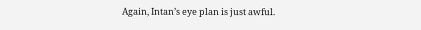Again, Intan’s eye plan is just awful.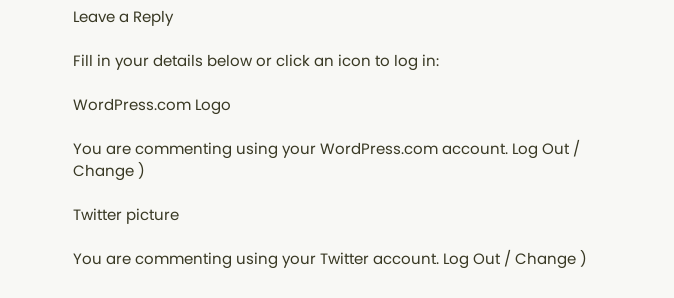Leave a Reply

Fill in your details below or click an icon to log in:

WordPress.com Logo

You are commenting using your WordPress.com account. Log Out / Change )

Twitter picture

You are commenting using your Twitter account. Log Out / Change )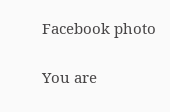Facebook photo

You are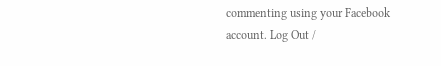commenting using your Facebook account. Log Out /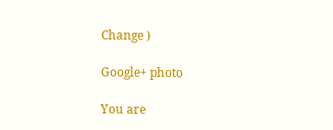Change )

Google+ photo

You are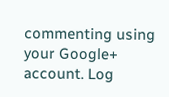commenting using your Google+ account. Log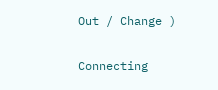Out / Change )

Connecting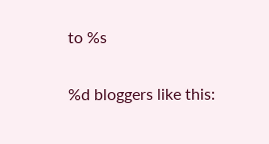to %s

%d bloggers like this: